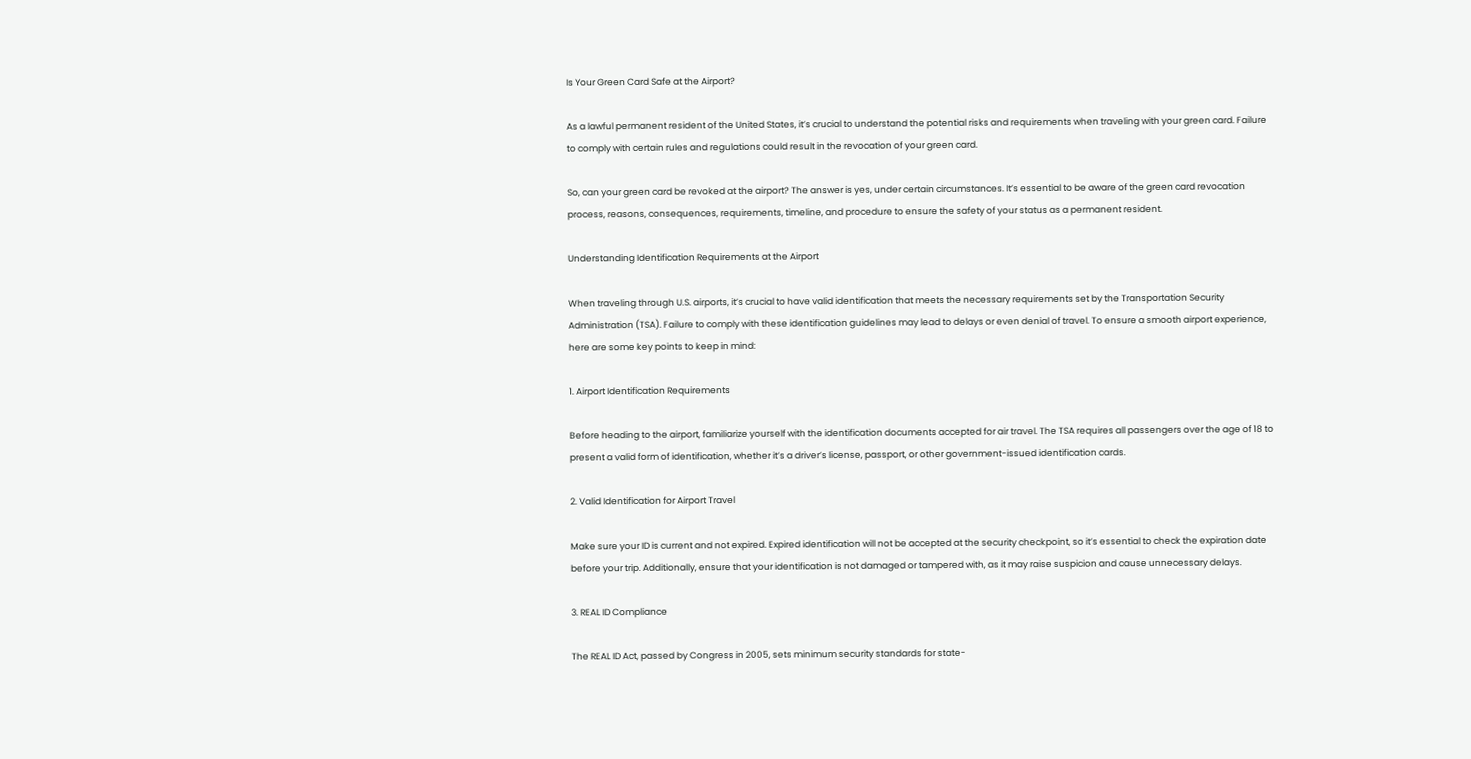Is Your Green Card Safe at the Airport?

As a lawful permanent resident of the United States, it’s crucial to understand the potential risks and requirements when traveling with your green card. Failure to comply with certain rules and regulations could result in the revocation of your green card.

So, can your green card be revoked at the airport? The answer is yes, under certain circumstances. It’s essential to be aware of the green card revocation process, reasons, consequences, requirements, timeline, and procedure to ensure the safety of your status as a permanent resident.

Understanding Identification Requirements at the Airport

When traveling through U.S. airports, it’s crucial to have valid identification that meets the necessary requirements set by the Transportation Security Administration (TSA). Failure to comply with these identification guidelines may lead to delays or even denial of travel. To ensure a smooth airport experience, here are some key points to keep in mind:

1. Airport Identification Requirements

Before heading to the airport, familiarize yourself with the identification documents accepted for air travel. The TSA requires all passengers over the age of 18 to present a valid form of identification, whether it’s a driver’s license, passport, or other government-issued identification cards.

2. Valid Identification for Airport Travel

Make sure your ID is current and not expired. Expired identification will not be accepted at the security checkpoint, so it’s essential to check the expiration date before your trip. Additionally, ensure that your identification is not damaged or tampered with, as it may raise suspicion and cause unnecessary delays.

3. REAL ID Compliance

The REAL ID Act, passed by Congress in 2005, sets minimum security standards for state-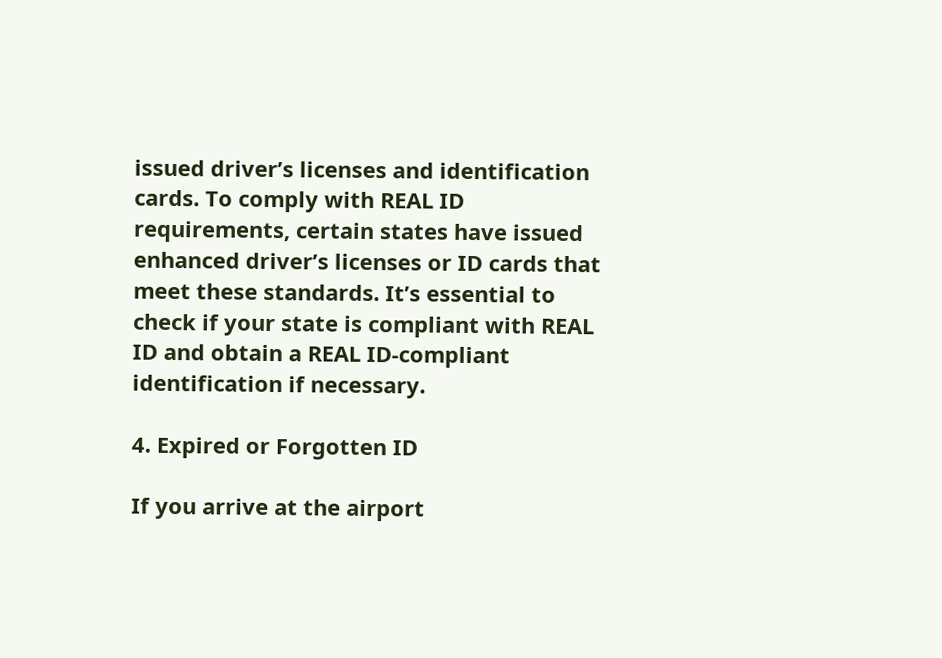issued driver’s licenses and identification cards. To comply with REAL ID requirements, certain states have issued enhanced driver’s licenses or ID cards that meet these standards. It’s essential to check if your state is compliant with REAL ID and obtain a REAL ID-compliant identification if necessary.

4. Expired or Forgotten ID

If you arrive at the airport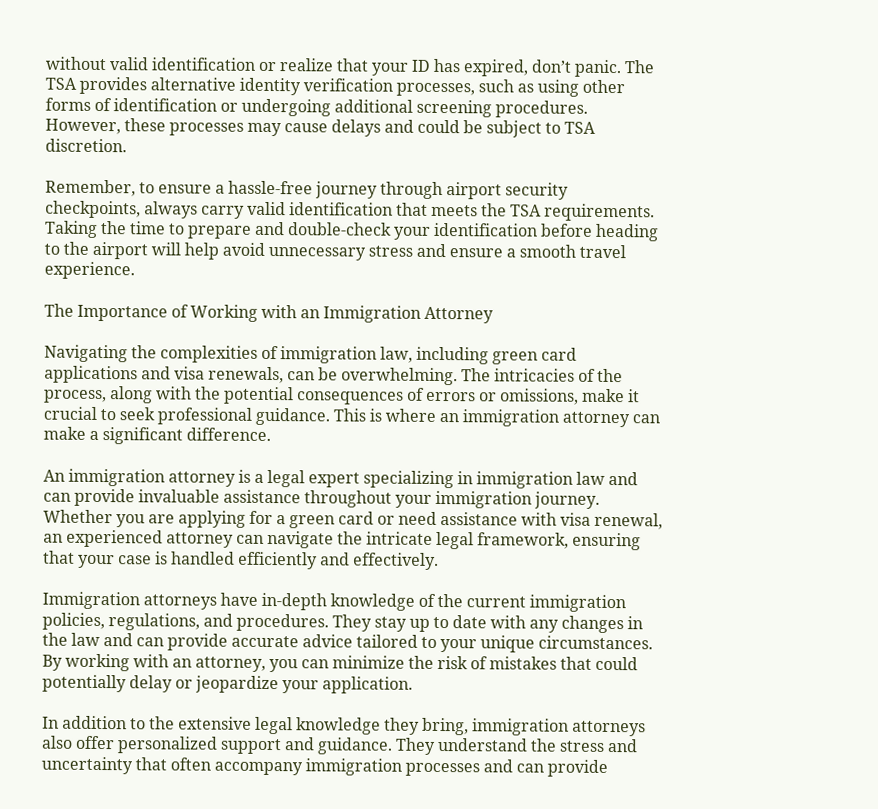without valid identification or realize that your ID has expired, don’t panic. The TSA provides alternative identity verification processes, such as using other forms of identification or undergoing additional screening procedures. However, these processes may cause delays and could be subject to TSA discretion.

Remember, to ensure a hassle-free journey through airport security checkpoints, always carry valid identification that meets the TSA requirements. Taking the time to prepare and double-check your identification before heading to the airport will help avoid unnecessary stress and ensure a smooth travel experience.

The Importance of Working with an Immigration Attorney

Navigating the complexities of immigration law, including green card applications and visa renewals, can be overwhelming. The intricacies of the process, along with the potential consequences of errors or omissions, make it crucial to seek professional guidance. This is where an immigration attorney can make a significant difference.

An immigration attorney is a legal expert specializing in immigration law and can provide invaluable assistance throughout your immigration journey. Whether you are applying for a green card or need assistance with visa renewal, an experienced attorney can navigate the intricate legal framework, ensuring that your case is handled efficiently and effectively.

Immigration attorneys have in-depth knowledge of the current immigration policies, regulations, and procedures. They stay up to date with any changes in the law and can provide accurate advice tailored to your unique circumstances. By working with an attorney, you can minimize the risk of mistakes that could potentially delay or jeopardize your application.

In addition to the extensive legal knowledge they bring, immigration attorneys also offer personalized support and guidance. They understand the stress and uncertainty that often accompany immigration processes and can provide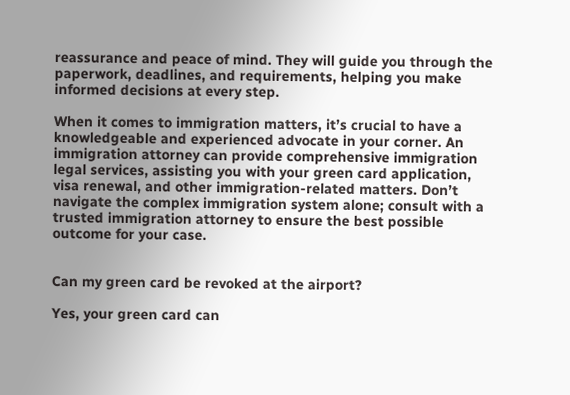reassurance and peace of mind. They will guide you through the paperwork, deadlines, and requirements, helping you make informed decisions at every step.

When it comes to immigration matters, it’s crucial to have a knowledgeable and experienced advocate in your corner. An immigration attorney can provide comprehensive immigration legal services, assisting you with your green card application, visa renewal, and other immigration-related matters. Don’t navigate the complex immigration system alone; consult with a trusted immigration attorney to ensure the best possible outcome for your case.


Can my green card be revoked at the airport?

Yes, your green card can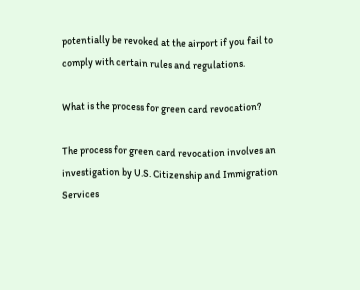potentially be revoked at the airport if you fail to comply with certain rules and regulations.

What is the process for green card revocation?

The process for green card revocation involves an investigation by U.S. Citizenship and Immigration Services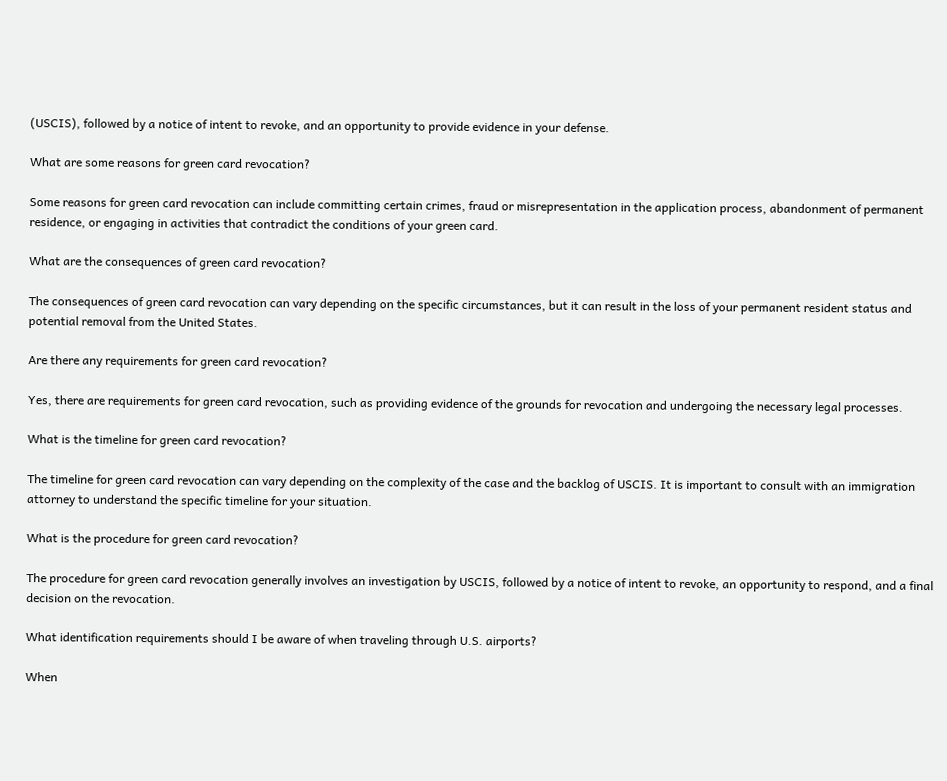(USCIS), followed by a notice of intent to revoke, and an opportunity to provide evidence in your defense.

What are some reasons for green card revocation?

Some reasons for green card revocation can include committing certain crimes, fraud or misrepresentation in the application process, abandonment of permanent residence, or engaging in activities that contradict the conditions of your green card.

What are the consequences of green card revocation?

The consequences of green card revocation can vary depending on the specific circumstances, but it can result in the loss of your permanent resident status and potential removal from the United States.

Are there any requirements for green card revocation?

Yes, there are requirements for green card revocation, such as providing evidence of the grounds for revocation and undergoing the necessary legal processes.

What is the timeline for green card revocation?

The timeline for green card revocation can vary depending on the complexity of the case and the backlog of USCIS. It is important to consult with an immigration attorney to understand the specific timeline for your situation.

What is the procedure for green card revocation?

The procedure for green card revocation generally involves an investigation by USCIS, followed by a notice of intent to revoke, an opportunity to respond, and a final decision on the revocation.

What identification requirements should I be aware of when traveling through U.S. airports?

When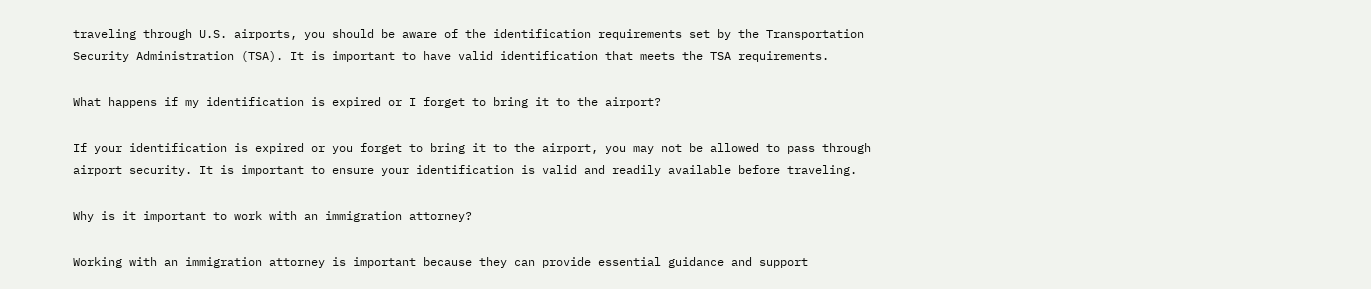traveling through U.S. airports, you should be aware of the identification requirements set by the Transportation Security Administration (TSA). It is important to have valid identification that meets the TSA requirements.

What happens if my identification is expired or I forget to bring it to the airport?

If your identification is expired or you forget to bring it to the airport, you may not be allowed to pass through airport security. It is important to ensure your identification is valid and readily available before traveling.

Why is it important to work with an immigration attorney?

Working with an immigration attorney is important because they can provide essential guidance and support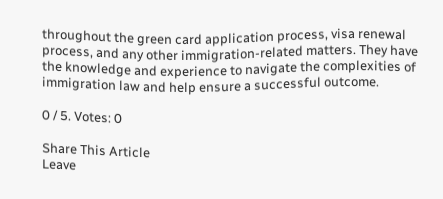throughout the green card application process, visa renewal process, and any other immigration-related matters. They have the knowledge and experience to navigate the complexities of immigration law and help ensure a successful outcome.

0 / 5. Votes: 0

Share This Article
Leave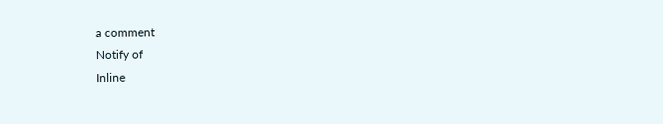a comment
Notify of
Inline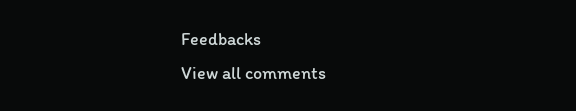Feedbacks
View all comments